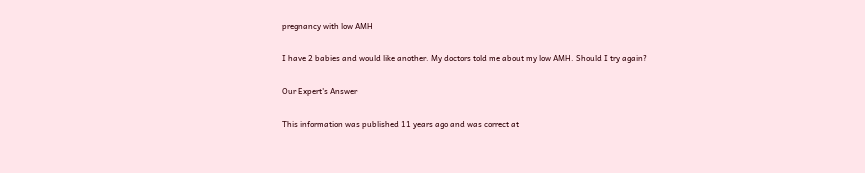pregnancy with low AMH

I have 2 babies and would like another. My doctors told me about my low AMH. Should I try again?

Our Expert's Answer

This information was published 11 years ago and was correct at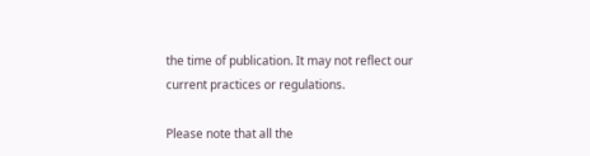the time of publication. It may not reflect our current practices or regulations.

Please note that all the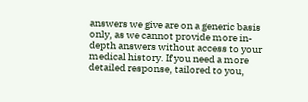answers we give are on a generic basis only, as we cannot provide more in-depth answers without access to your medical history. If you need a more detailed response, tailored to you,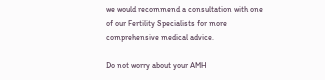we would recommend a consultation with one of our Fertility Specialists for more comprehensive medical advice.

Do not worry about your AMH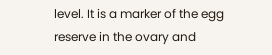level. It is a marker of the egg reserve in the ovary and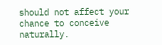should not affect your chance to conceive naturally.